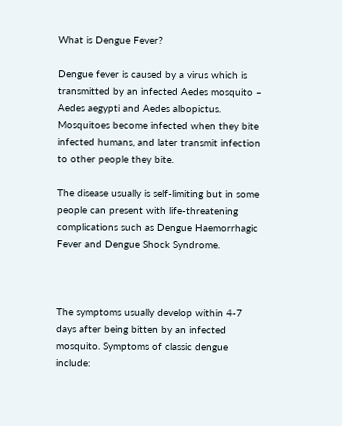What is Dengue Fever?

Dengue fever is caused by a virus which is transmitted by an infected Aedes mosquito – Aedes aegypti and Aedes albopictus. Mosquitoes become infected when they bite infected humans, and later transmit infection to other people they bite.

The disease usually is self-limiting but in some people can present with life-threatening complications such as Dengue Haemorrhagic Fever and Dengue Shock Syndrome.



The symptoms usually develop within 4-7 days after being bitten by an infected mosquito. Symptoms of classic dengue include: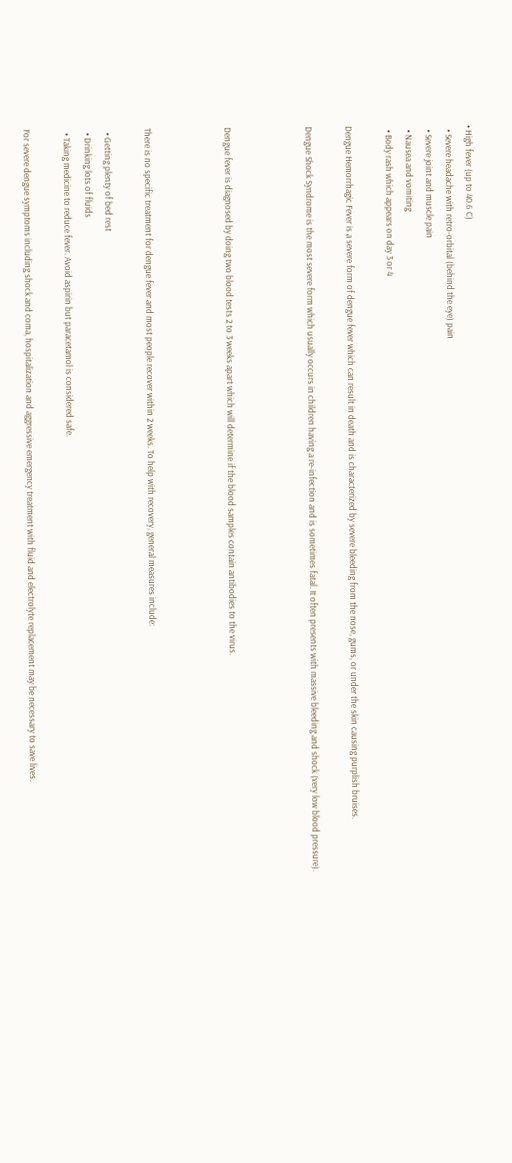• High fever (up to 40.6 C)
  • Severe headache with retro-orbital (behind the eye) pain
  • Severe joint and muscle pain
  • Nausea and vomiting
  • Body rash which appears on day 3 or 4

Dengue Hemorrhagic Fever is a severe form of dengue fever which can result in death and is characterized by severe bleeding from the nose, gums, or under the skin causing purplish bruises.

Dengue Shock Syndrome is the most severe form which usually occurs in children having a re-infection and is sometimes fatal. It often presents with massive bleeding and shock (very low blood pressure).



Dengue fever is diagnosed by doing two blood tests 2 to 3 weeks apart which will determine if the blood samples contain antibodies to the virus.



There is no specific treatment for dengue fever and most people recover within 2 weeks. To help with recovery, general measures include:

  • Getting plenty of bed rest
  • Drinking lots of fluids
  • Taking medicine to reduce fever. Avoid aspirin but paracetamol is considered safe.

For severe dengue symptoms including shock and coma, hospitalization and aggressive emergency treatment with fluid and electrolyte replacement may be necessary to save lives.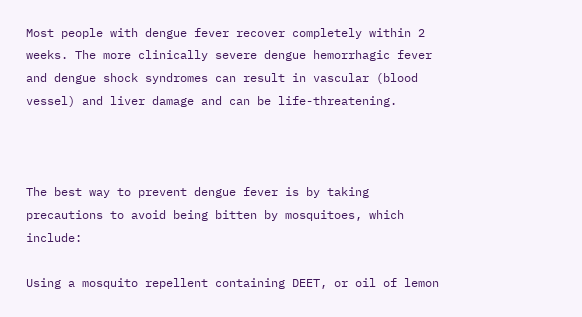Most people with dengue fever recover completely within 2 weeks. The more clinically severe dengue hemorrhagic fever and dengue shock syndromes can result in vascular (blood vessel) and liver damage and can be life-threatening.



The best way to prevent dengue fever is by taking precautions to avoid being bitten by mosquitoes, which include:

Using a mosquito repellent containing DEET, or oil of lemon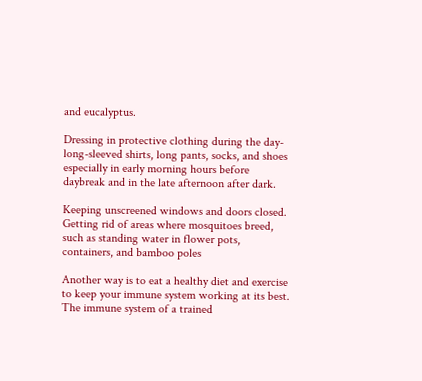and eucalyptus.

Dressing in protective clothing during the day-long-sleeved shirts, long pants, socks, and shoes especially in early morning hours before daybreak and in the late afternoon after dark.

Keeping unscreened windows and doors closed. Getting rid of areas where mosquitoes breed, such as standing water in flower pots, containers, and bamboo poles

Another way is to eat a healthy diet and exercise to keep your immune system working at its best. The immune system of a trained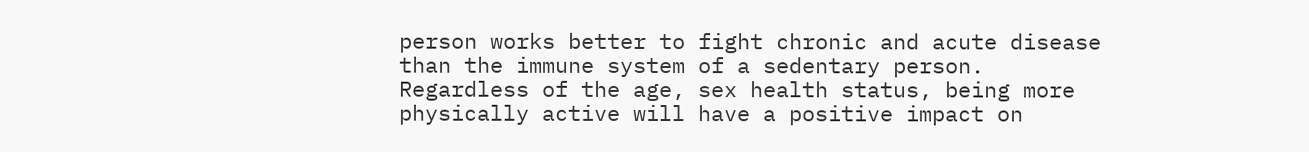person works better to fight chronic and acute disease than the immune system of a sedentary person. Regardless of the age, sex health status, being more physically active will have a positive impact on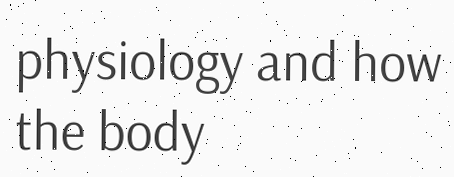physiology and how the body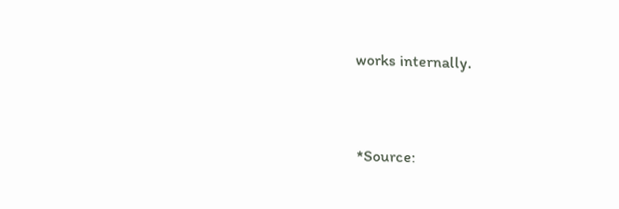works internally.


*Source: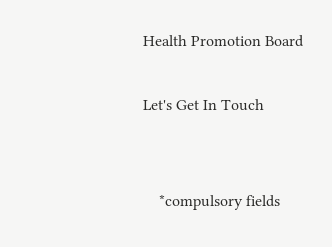Health Promotion Board

Let's Get In Touch


    *compulsory fields